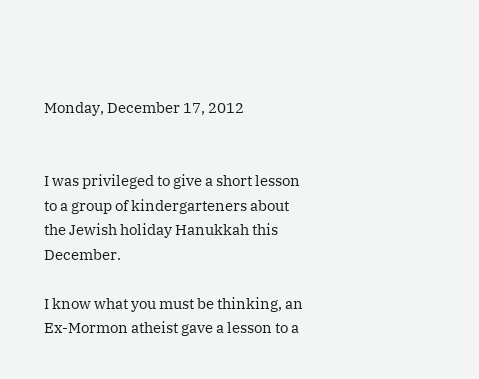Monday, December 17, 2012


I was privileged to give a short lesson to a group of kindergarteners about the Jewish holiday Hanukkah this December.

I know what you must be thinking, an Ex-Mormon atheist gave a lesson to a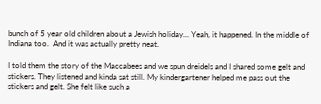bunch of 5 year old children about a Jewish holiday... Yeah, it happened. In the middle of Indiana too.  And it was actually pretty neat.

I told them the story of the Maccabees and we spun dreidels and I shared some gelt and stickers. They listened and kinda sat still. My kindergartener helped me pass out the stickers and gelt. She felt like such a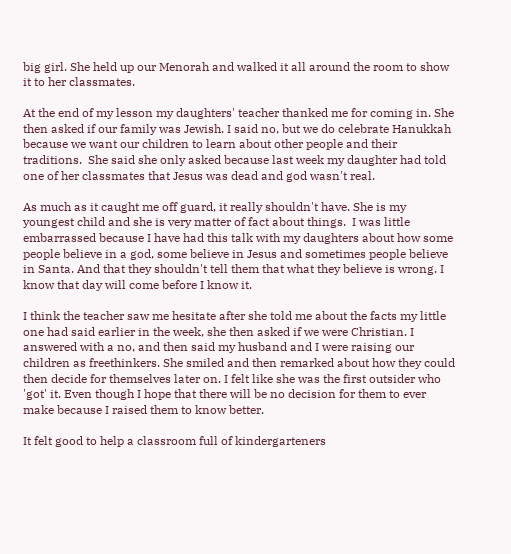big girl. She held up our Menorah and walked it all around the room to show it to her classmates.

At the end of my lesson my daughters' teacher thanked me for coming in. She then asked if our family was Jewish. I said no, but we do celebrate Hanukkah because we want our children to learn about other people and their traditions.  She said she only asked because last week my daughter had told one of her classmates that Jesus was dead and god wasn't real.

As much as it caught me off guard, it really shouldn't have. She is my youngest child and she is very matter of fact about things.  I was little embarrassed because I have had this talk with my daughters about how some people believe in a god, some believe in Jesus and sometimes people believe in Santa. And that they shouldn't tell them that what they believe is wrong. I know that day will come before I know it.

I think the teacher saw me hesitate after she told me about the facts my little one had said earlier in the week, she then asked if we were Christian. I answered with a no, and then said my husband and I were raising our children as freethinkers. She smiled and then remarked about how they could then decide for themselves later on. I felt like she was the first outsider who 'got' it. Even though I hope that there will be no decision for them to ever make because I raised them to know better.

It felt good to help a classroom full of kindergarteners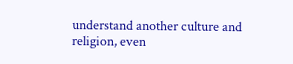understand another culture and religion, even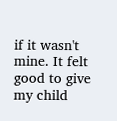if it wasn't mine. It felt good to give my child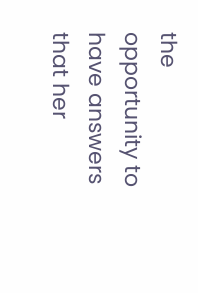the opportunity to have answers that her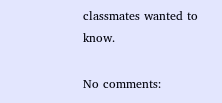classmates wanted to know.

No comments: